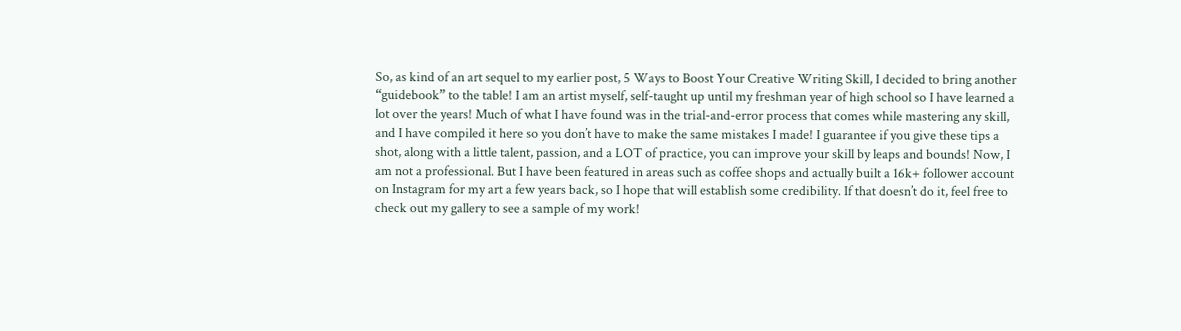So, as kind of an art sequel to my earlier post, 5 Ways to Boost Your Creative Writing Skill, I decided to bring another “guidebook” to the table! I am an artist myself, self-taught up until my freshman year of high school so I have learned a lot over the years! Much of what I have found was in the trial-and-error process that comes while mastering any skill, and I have compiled it here so you don’t have to make the same mistakes I made! I guarantee if you give these tips a shot, along with a little talent, passion, and a LOT of practice, you can improve your skill by leaps and bounds! Now, I am not a professional. But I have been featured in areas such as coffee shops and actually built a 16k+ follower account on Instagram for my art a few years back, so I hope that will establish some credibility. If that doesn’t do it, feel free to check out my gallery to see a sample of my work!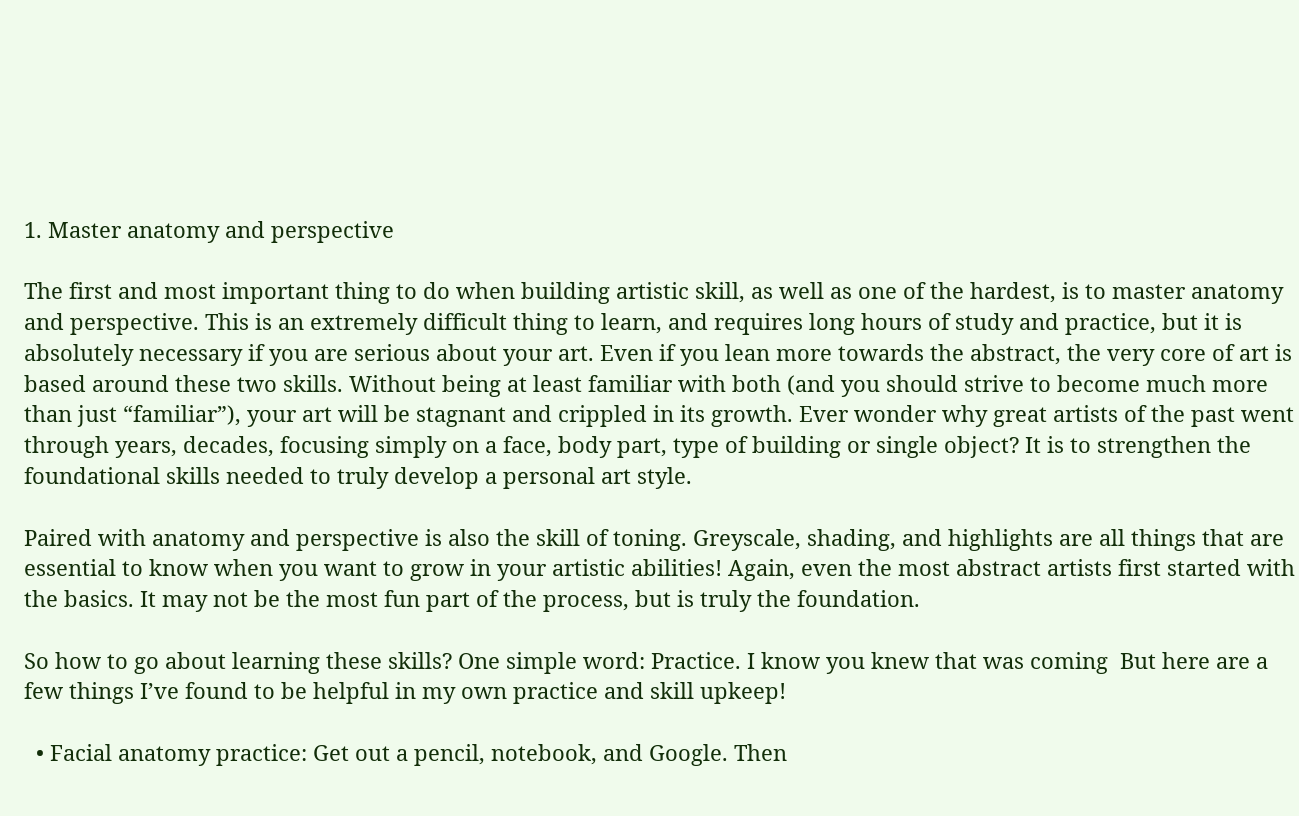1. Master anatomy and perspective

The first and most important thing to do when building artistic skill, as well as one of the hardest, is to master anatomy and perspective. This is an extremely difficult thing to learn, and requires long hours of study and practice, but it is absolutely necessary if you are serious about your art. Even if you lean more towards the abstract, the very core of art is based around these two skills. Without being at least familiar with both (and you should strive to become much more than just “familiar”), your art will be stagnant and crippled in its growth. Ever wonder why great artists of the past went through years, decades, focusing simply on a face, body part, type of building or single object? It is to strengthen the foundational skills needed to truly develop a personal art style.

Paired with anatomy and perspective is also the skill of toning. Greyscale, shading, and highlights are all things that are essential to know when you want to grow in your artistic abilities! Again, even the most abstract artists first started with the basics. It may not be the most fun part of the process, but is truly the foundation.

So how to go about learning these skills? One simple word: Practice. I know you knew that was coming  But here are a few things I’ve found to be helpful in my own practice and skill upkeep!

  • Facial anatomy practice: Get out a pencil, notebook, and Google. Then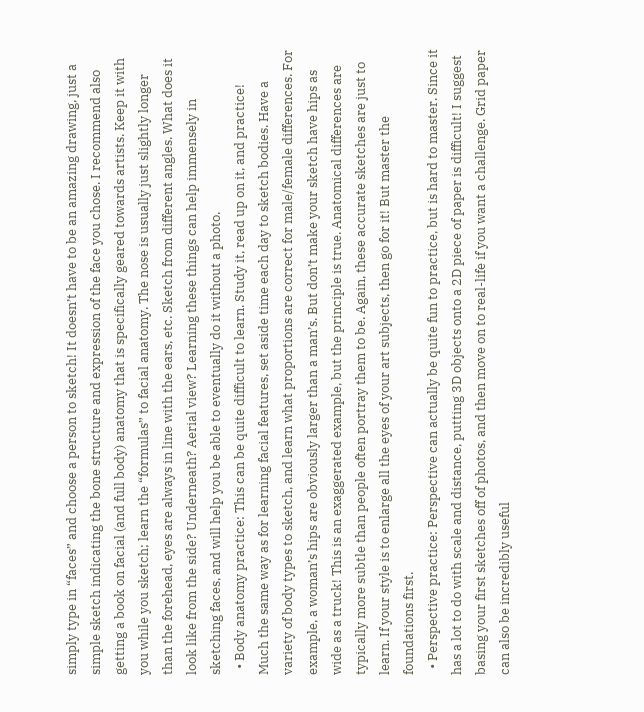simply type in “faces” and choose a person to sketch! It doesn’t have to be an amazing drawing, just a simple sketch indicating the bone structure and expression of the face you chose. I recommend also getting a book on facial (and full body) anatomy that is specifically geared towards artists. Keep it with you while you sketch; learn the “formulas” to facial anatomy. The nose is usually just slightly longer than the forehead, eyes are always in line with the ears, etc. Sketch from different angles. What does it look like from the side? Underneath? Aerial view? Learning these things can help immensely in sketching faces, and will help you be able to eventually do it without a photo.
  • Body anatomy practice: This can be quite difficult to learn. Study it, read up on it, and practice! Much the same way as for learning facial features, set aside time each day to sketch bodies. Have a variety of body types to sketch, and learn what proportions are correct for male/female differences. For example, a woman’s hips are obviously larger than a man’s. But don’t make your sketch have hips as wide as a truck! This is an exaggerated example, but the principle is true. Anatomical differences are typically more subtle than people often portray them to be. Again, these accurate sketches are just to learn. If your style is to enlarge all the eyes of your art subjects, then go for it! But master the foundations first.
  • Perspective practice: Perspective can actually be quite fun to practice, but is hard to master. Since it has a lot to do with scale and distance, putting 3D objects onto a 2D piece of paper is difficult! I suggest basing your first sketches off of photos, and then move on to real-life if you want a challenge. Grid paper can also be incredibly useful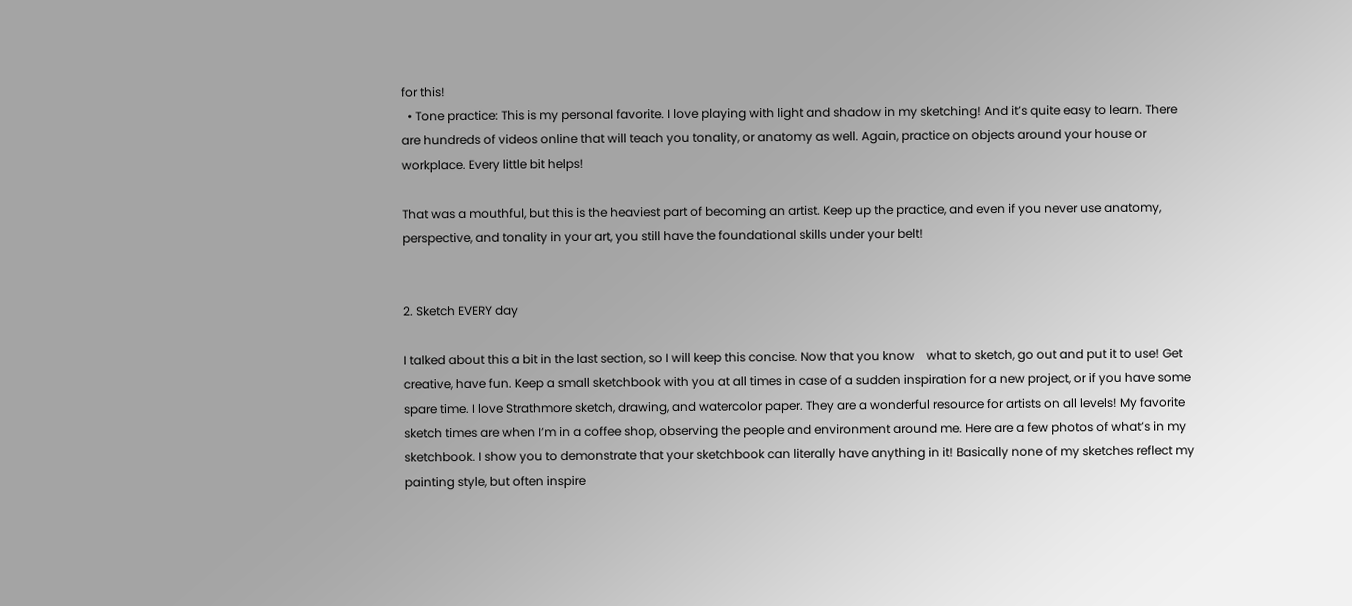for this!
  • Tone practice: This is my personal favorite. I love playing with light and shadow in my sketching! And it’s quite easy to learn. There are hundreds of videos online that will teach you tonality, or anatomy as well. Again, practice on objects around your house or workplace. Every little bit helps!

That was a mouthful, but this is the heaviest part of becoming an artist. Keep up the practice, and even if you never use anatomy, perspective, and tonality in your art, you still have the foundational skills under your belt!


2. Sketch EVERY day

I talked about this a bit in the last section, so I will keep this concise. Now that you know    what to sketch, go out and put it to use! Get creative, have fun. Keep a small sketchbook with you at all times in case of a sudden inspiration for a new project, or if you have some spare time. I love Strathmore sketch, drawing, and watercolor paper. They are a wonderful resource for artists on all levels! My favorite sketch times are when I’m in a coffee shop, observing the people and environment around me. Here are a few photos of what’s in my sketchbook. I show you to demonstrate that your sketchbook can literally have anything in it! Basically none of my sketches reflect my painting style, but often inspire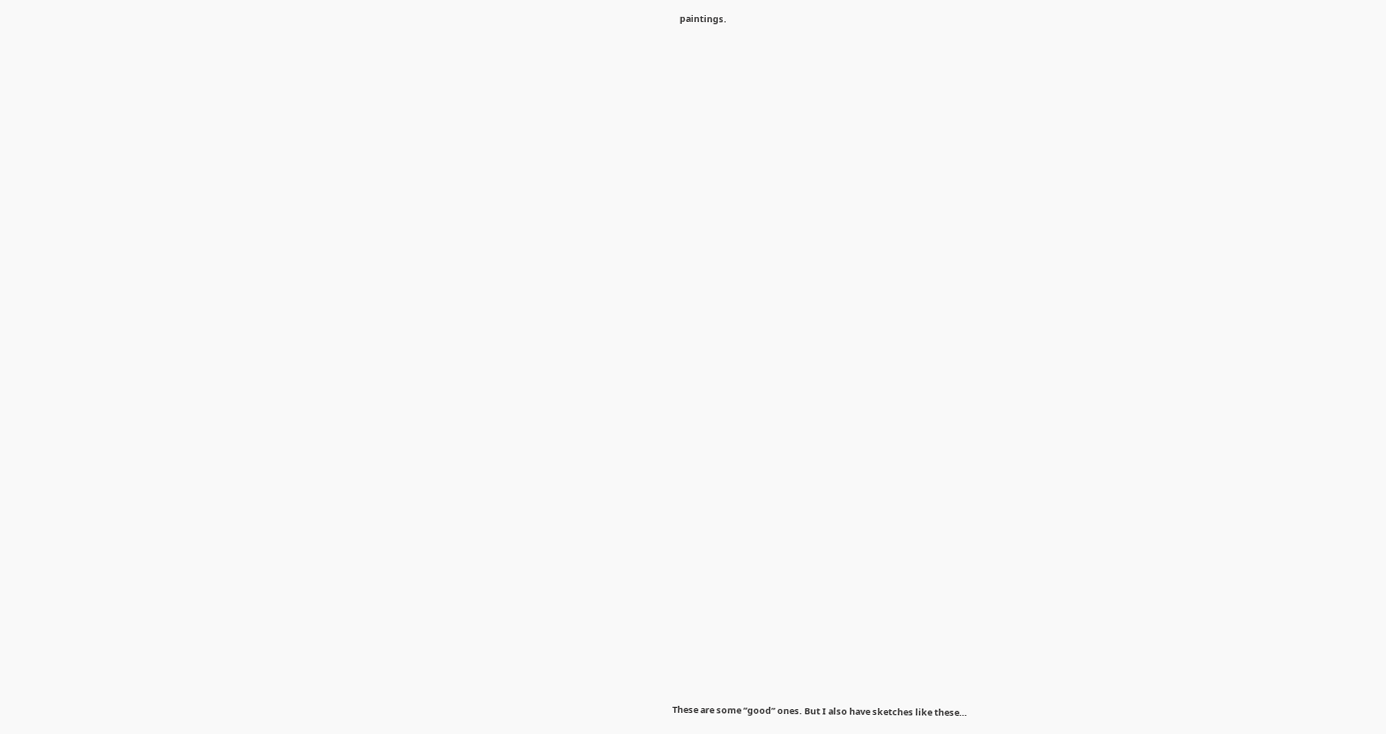paintings.







































These are some “good” ones. But I also have sketches like these…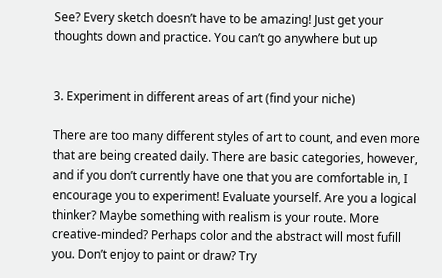See? Every sketch doesn’t have to be amazing! Just get your thoughts down and practice. You can’t go anywhere but up


3. Experiment in different areas of art (find your niche)

There are too many different styles of art to count, and even more that are being created daily. There are basic categories, however, and if you don’t currently have one that you are comfortable in, I encourage you to experiment! Evaluate yourself. Are you a logical thinker? Maybe something with realism is your route. More creative-minded? Perhaps color and the abstract will most fufill you. Don’t enjoy to paint or draw? Try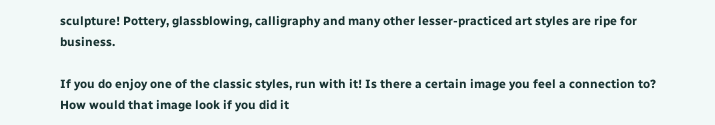sculpture! Pottery, glassblowing, calligraphy and many other lesser-practiced art styles are ripe for business.

If you do enjoy one of the classic styles, run with it! Is there a certain image you feel a connection to? How would that image look if you did it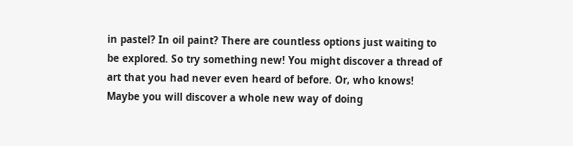in pastel? In oil paint? There are countless options just waiting to be explored. So try something new! You might discover a thread of art that you had never even heard of before. Or, who knows! Maybe you will discover a whole new way of doing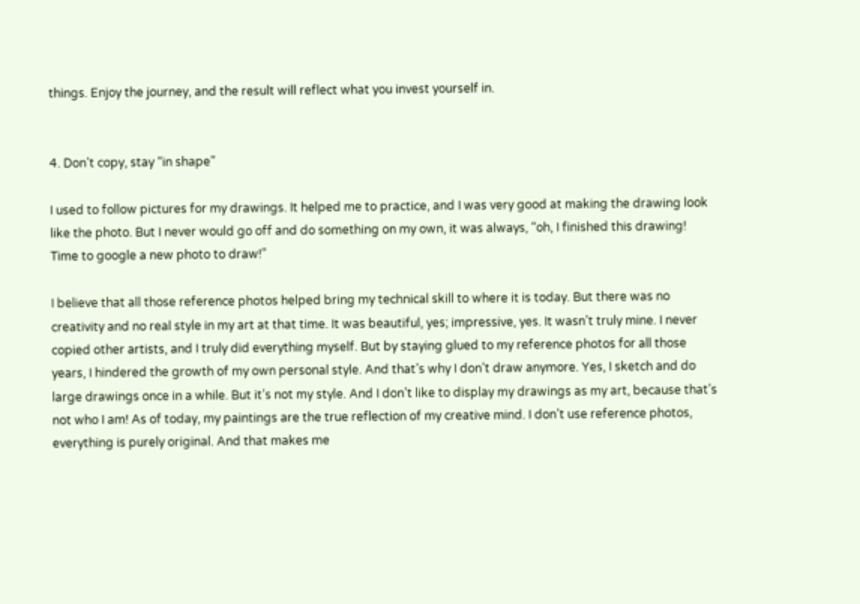things. Enjoy the journey, and the result will reflect what you invest yourself in.


4. Don’t copy, stay “in shape”

I used to follow pictures for my drawings. It helped me to practice, and I was very good at making the drawing look like the photo. But I never would go off and do something on my own, it was always, “oh, I finished this drawing! Time to google a new photo to draw!”

I believe that all those reference photos helped bring my technical skill to where it is today. But there was no creativity and no real style in my art at that time. It was beautiful, yes; impressive, yes. It wasn’t truly mine. I never copied other artists, and I truly did everything myself. But by staying glued to my reference photos for all those years, I hindered the growth of my own personal style. And that’s why I don’t draw anymore. Yes, I sketch and do large drawings once in a while. But it’s not my style. And I don’t like to display my drawings as my art, because that’s not who I am! As of today, my paintings are the true reflection of my creative mind. I don’t use reference photos, everything is purely original. And that makes me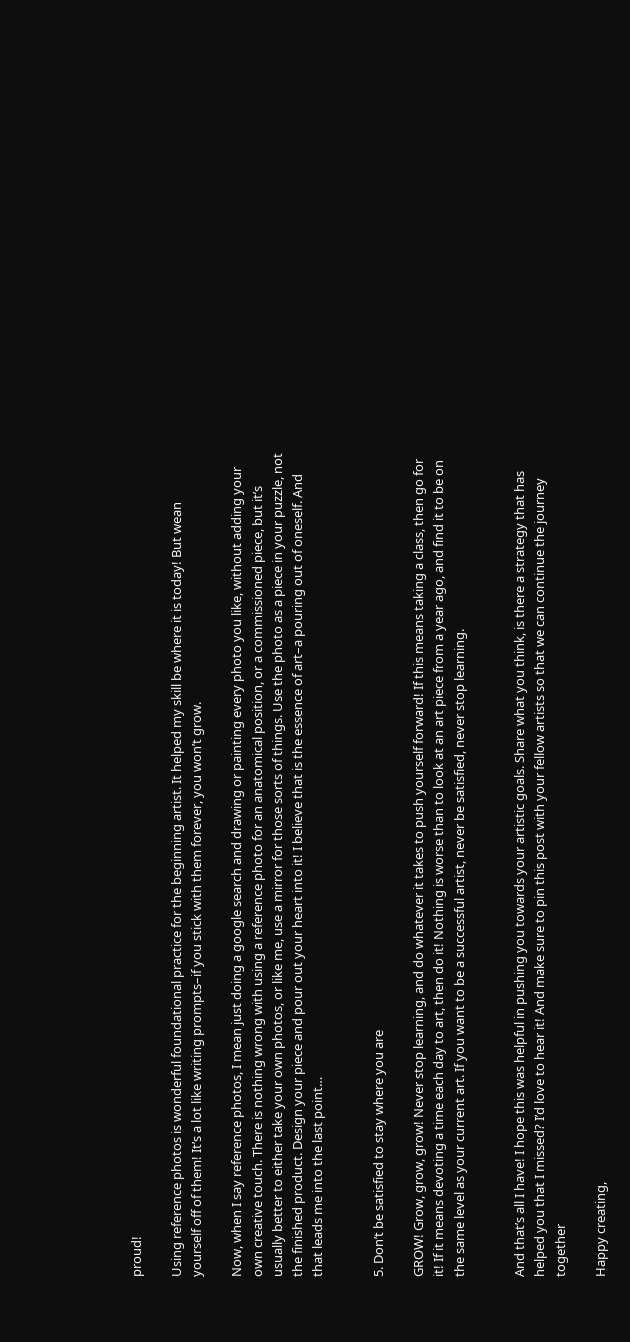proud!

Using reference photos is wonderful foundational practice for the beginning artist. It helped my skill be where it is today! But wean yourself off of them! It’s a lot like writing prompts–if you stick with them forever, you won’t grow.

Now, when I say reference photos, I mean just doing a google search and drawing or painting every photo you like, without adding your own creative touch. There is nothing wrong with using a reference photo for an anatomical position, or a commissioned piece, but it’s usually better to either take your own photos, or like me, use a mirror for those sorts of things. Use the photo as a piece in your puzzle, not the finished product. Design your piece and pour out your heart into it! I believe that is the essence of art–a pouring out of oneself. And that leads me into the last point…


5. Don’t be satisfied to stay where you are

GROW! Grow, grow, grow! Never stop learning, and do whatever it takes to push yourself forward! If this means taking a class, then go for it! If it means devoting a time each day to art, then do it! Nothing is worse than to look at an art piece from a year ago, and find it to be on the same level as your current art. If you want to be a successful artist, never be satisfied, never stop learning.


And that’s all I have! I hope this was helpful in pushing you towards your artistic goals. Share what you think, is there a strategy that has helped you that I missed? I’d love to hear it! And make sure to pin this post with your fellow artists so that we can continue the journey together

Happy creating,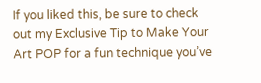If you liked this, be sure to check out my Exclusive Tip to Make Your Art POP for a fun technique you’ve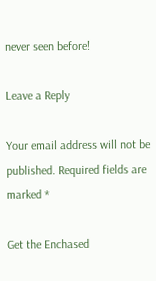never seen before!

Leave a Reply

Your email address will not be published. Required fields are marked *

Get the Enchased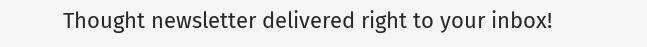Thought newsletter delivered right to your inbox!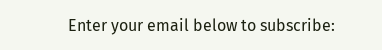Enter your email below to subscribe: